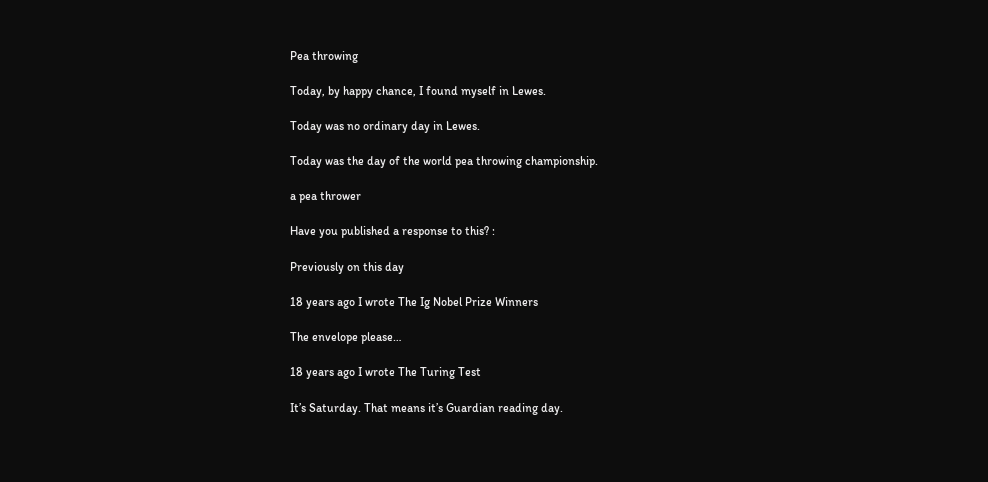Pea throwing

Today, by happy chance, I found myself in Lewes.

Today was no ordinary day in Lewes.

Today was the day of the world pea throwing championship.

a pea thrower

Have you published a response to this? :

Previously on this day

18 years ago I wrote The Ig Nobel Prize Winners

The envelope please…

18 years ago I wrote The Turing Test

It’s Saturday. That means it’s Guardian reading day.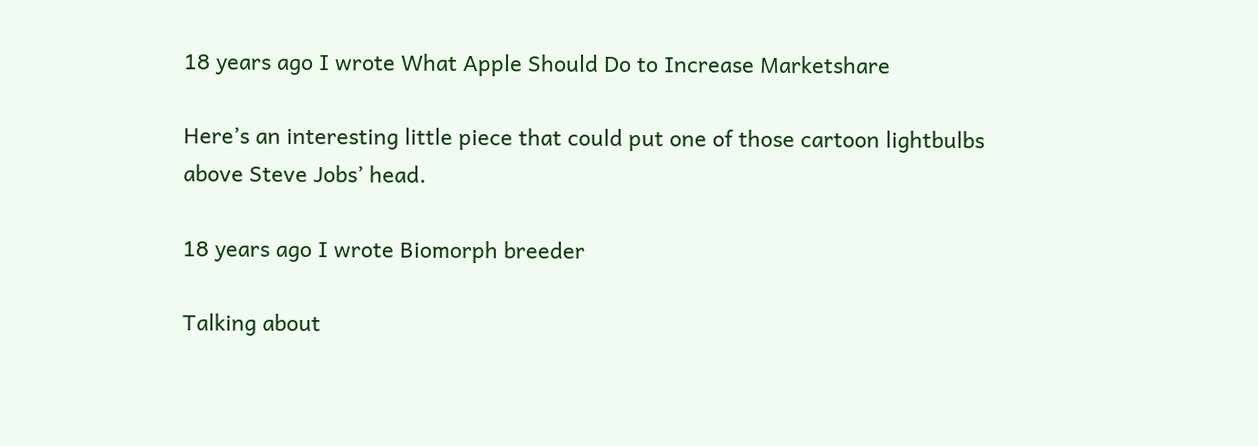18 years ago I wrote What Apple Should Do to Increase Marketshare

Here’s an interesting little piece that could put one of those cartoon lightbulbs above Steve Jobs’ head.

18 years ago I wrote Biomorph breeder

Talking about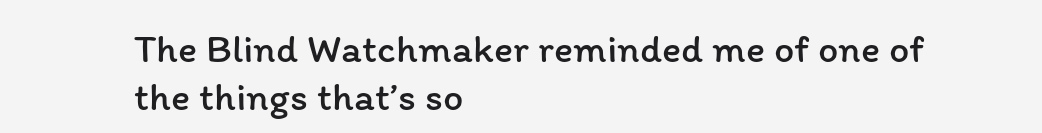The Blind Watchmaker reminded me of one of the things that’s so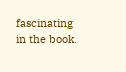fascinating in the book.